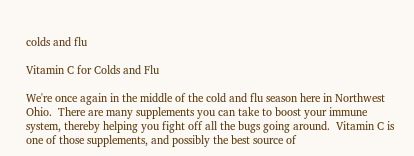colds and flu

Vitamin C for Colds and Flu

We're once again in the middle of the cold and flu season here in Northwest Ohio.  There are many supplements you can take to boost your immune system, thereby helping you fight off all the bugs going around.  Vitamin C is one of those supplements, and possibly the best source of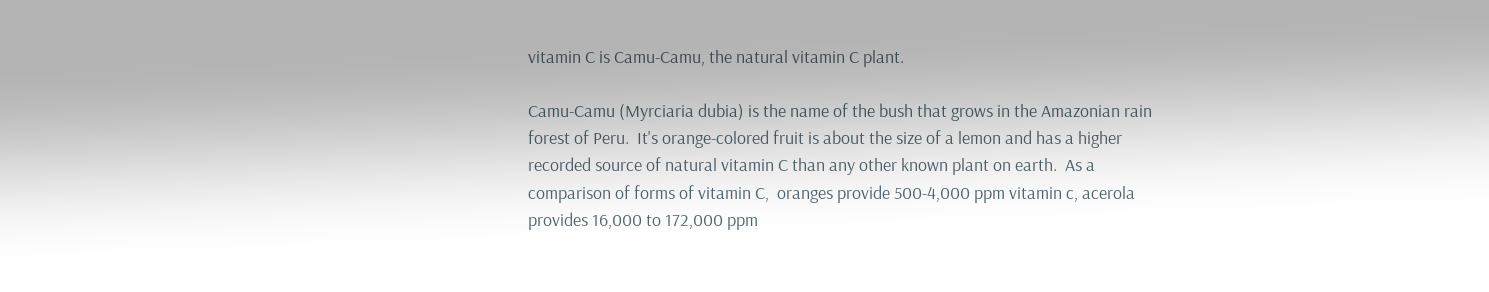vitamin C is Camu-Camu, the natural vitamin C plant.

Camu-Camu (Myrciaria dubia) is the name of the bush that grows in the Amazonian rain forest of Peru.  It's orange-colored fruit is about the size of a lemon and has a higher recorded source of natural vitamin C than any other known plant on earth.  As a comparison of forms of vitamin C,  oranges provide 500-4,000 ppm vitamin c, acerola provides 16,000 to 172,000 ppm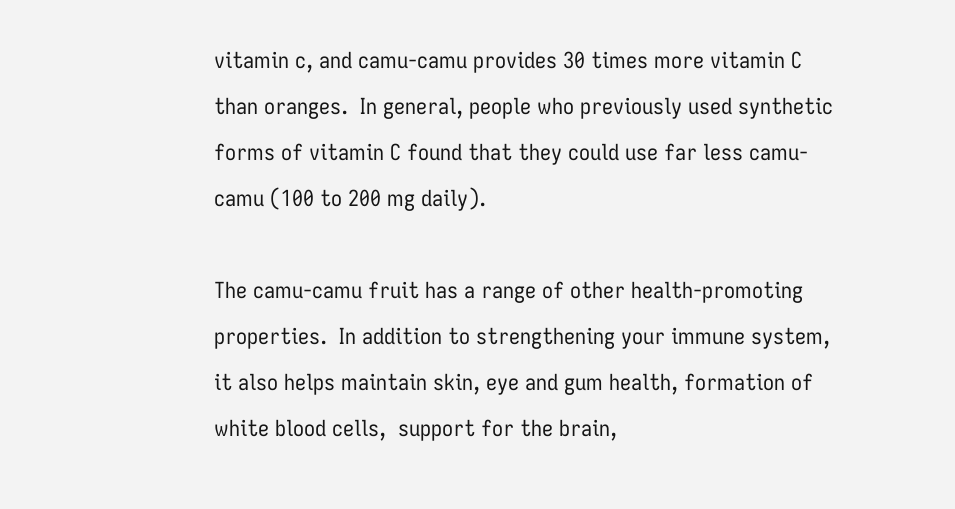vitamin c, and camu-camu provides 30 times more vitamin C than oranges.  In general, people who previously used synthetic forms of vitamin C found that they could use far less camu-camu (100 to 200 mg daily).

The camu-camu fruit has a range of other health-promoting properties.  In addition to strengthening your immune system, it also helps maintain skin, eye and gum health, formation of white blood cells,  support for the brain,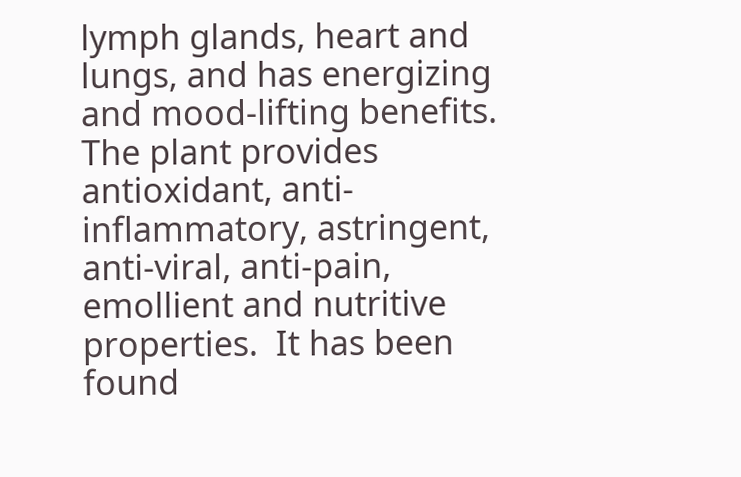lymph glands, heart and lungs, and has energizing and mood-lifting benefits.  The plant provides antioxidant, anti-inflammatory, astringent, anti-viral, anti-pain, emollient and nutritive properties.  It has been found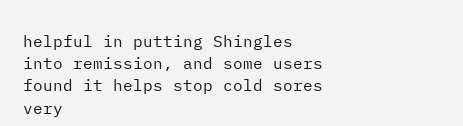helpful in putting Shingles into remission, and some users found it helps stop cold sores very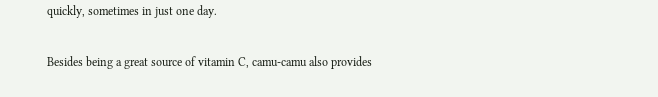quickly, sometimes in just one day.

Besides being a great source of vitamin C, camu-camu also provides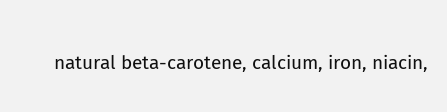natural beta-carotene, calcium, iron, niacin,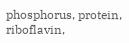phosphorus, protein, riboflavin,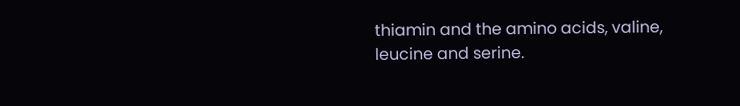thiamin and the amino acids, valine, leucine and serine.